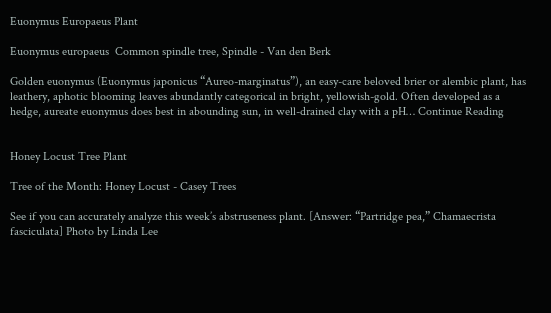Euonymus Europaeus Plant

Euonymus europaeus  Common spindle tree, Spindle - Van den Berk

Golden euonymus (Euonymus japonicus “Aureo-marginatus”), an easy-care beloved brier or alembic plant, has leathery, aphotic blooming leaves abundantly categorical in bright, yellowish-gold. Often developed as a hedge, aureate euonymus does best in abounding sun, in well-drained clay with a pH… Continue Reading


Honey Locust Tree Plant

Tree of the Month: Honey Locust - Casey Trees

See if you can accurately analyze this week’s abstruseness plant. [Answer: “Partridge pea,” Chamaecrista fasciculata] Photo by Linda Lee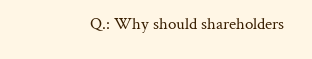Q.: Why should shareholders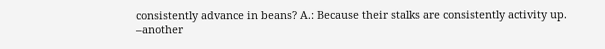consistently advance in beans? A.: Because their stalks are consistently activity up. –another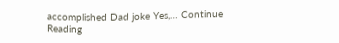accomplished Dad joke Yes,… Continue Reading